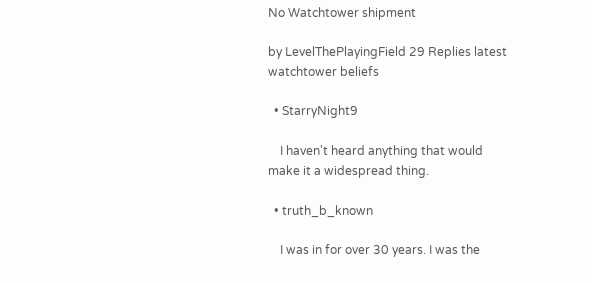No Watchtower shipment

by LevelThePlayingField 29 Replies latest watchtower beliefs

  • StarryNight9

    I haven't heard anything that would make it a widespread thing.

  • truth_b_known

    I was in for over 30 years. I was the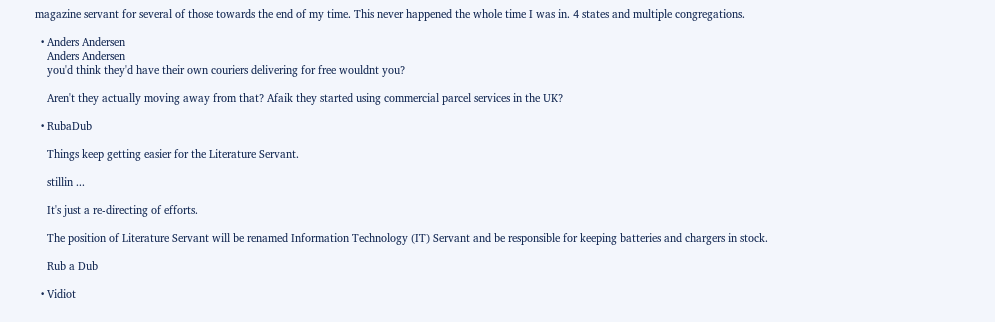magazine servant for several of those towards the end of my time. This never happened the whole time I was in. 4 states and multiple congregations.

  • Anders Andersen
    Anders Andersen
    you'd think they'd have their own couriers delivering for free wouldnt you?

    Aren't they actually moving away from that? Afaik they started using commercial parcel services in the UK?

  • RubaDub

    Things keep getting easier for the Literature Servant.

    stillin ...

    It's just a re-directing of efforts.

    The position of Literature Servant will be renamed Information Technology (IT) Servant and be responsible for keeping batteries and chargers in stock.

    Rub a Dub

  • Vidiot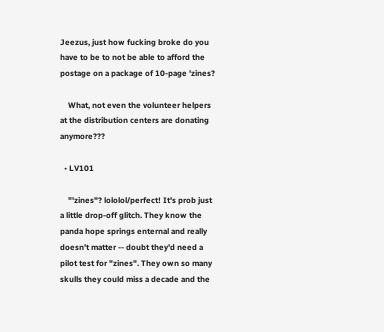Jeezus, just how fucking broke do you have to be to not be able to afford the postage on a package of 10-page 'zines?

    What, not even the volunteer helpers at the distribution centers are donating anymore???

  • LV101

    "'zines"? lololol/perfect! It's prob just a little drop-off glitch. They know the panda hope springs enternal and really doesn't matter -- doubt they'd need a pilot test for "zines". They own so many skulls they could miss a decade and the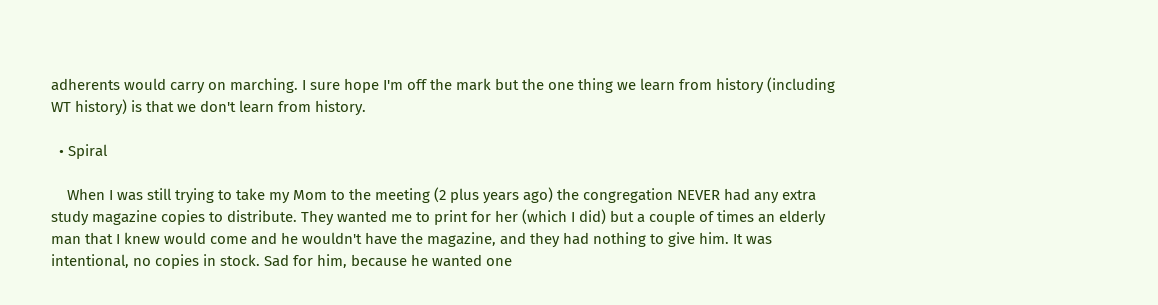adherents would carry on marching. I sure hope I'm off the mark but the one thing we learn from history (including WT history) is that we don't learn from history.

  • Spiral

    When I was still trying to take my Mom to the meeting (2 plus years ago) the congregation NEVER had any extra study magazine copies to distribute. They wanted me to print for her (which I did) but a couple of times an elderly man that I knew would come and he wouldn't have the magazine, and they had nothing to give him. It was intentional, no copies in stock. Sad for him, because he wanted one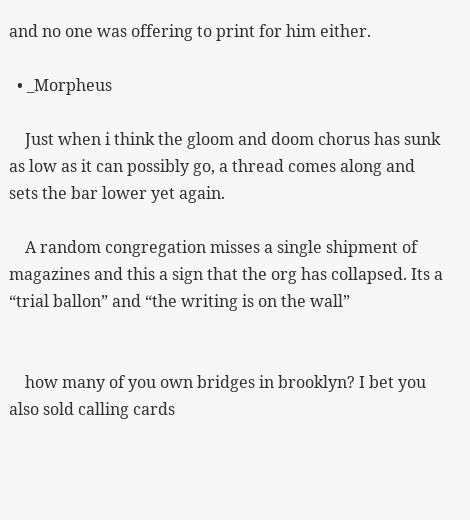and no one was offering to print for him either.

  • _Morpheus

    Just when i think the gloom and doom chorus has sunk as low as it can possibly go, a thread comes along and sets the bar lower yet again.

    A random congregation misses a single shipment of magazines and this a sign that the org has collapsed. Its a “trial ballon” and “the writing is on the wall”


    how many of you own bridges in brooklyn? I bet you also sold calling cards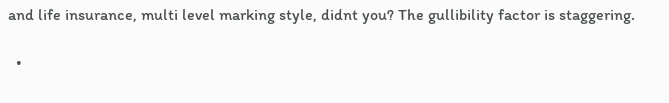and life insurance, multi level marking style, didnt you? The gullibility factor is staggering.

  •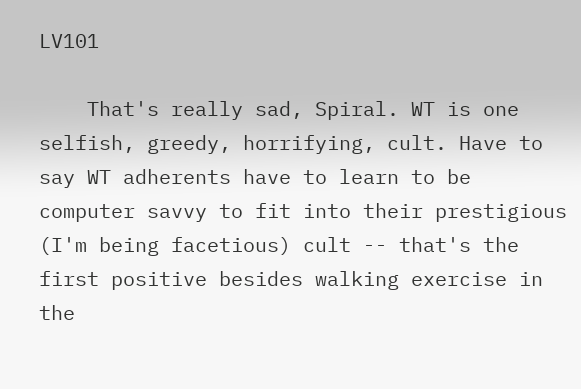LV101

    That's really sad, Spiral. WT is one selfish, greedy, horrifying, cult. Have to say WT adherents have to learn to be computer savvy to fit into their prestigious (I'm being facetious) cult -- that's the first positive besides walking exercise in the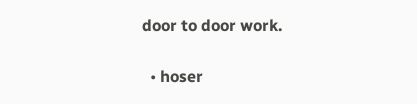door to door work.

  • hoser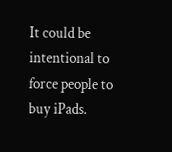It could be intentional to force people to buy iPads.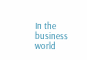In the business world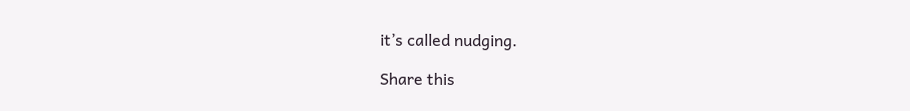it’s called nudging.

Share this